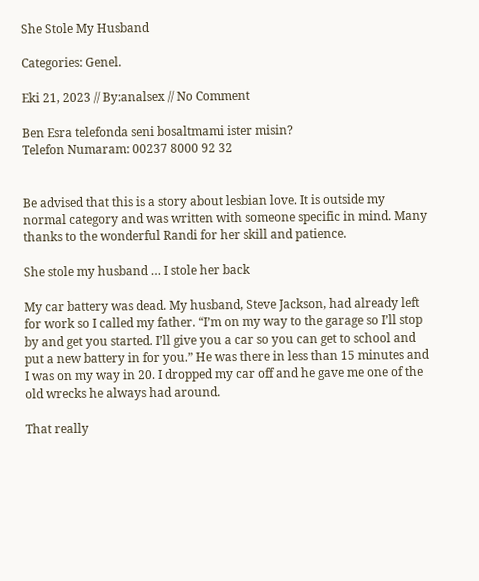She Stole My Husband

Categories: Genel.

Eki 21, 2023 // By:analsex // No Comment

Ben Esra telefonda seni bosaltmami ister misin?
Telefon Numaram: 00237 8000 92 32


Be advised that this is a story about lesbian love. It is outside my normal category and was written with someone specific in mind. Many thanks to the wonderful Randi for her skill and patience.

She stole my husband … I stole her back

My car battery was dead. My husband, Steve Jackson, had already left for work so I called my father. “I’m on my way to the garage so I’ll stop by and get you started. I’ll give you a car so you can get to school and put a new battery in for you.” He was there in less than 15 minutes and I was on my way in 20. I dropped my car off and he gave me one of the old wrecks he always had around.

That really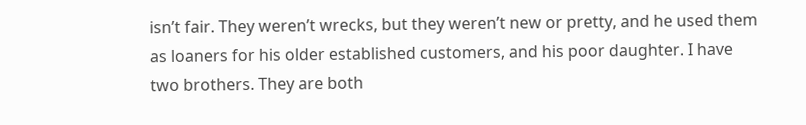isn’t fair. They weren’t wrecks, but they weren’t new or pretty, and he used them as loaners for his older established customers, and his poor daughter. I have two brothers. They are both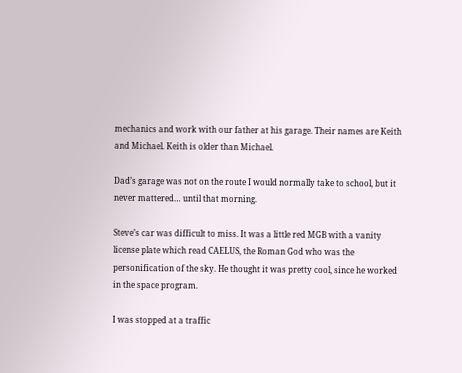mechanics and work with our father at his garage. Their names are Keith and Michael. Keith is older than Michael.

Dad’s garage was not on the route I would normally take to school, but it never mattered… until that morning.

Steve’s car was difficult to miss. It was a little red MGB with a vanity license plate which read CAELUS, the Roman God who was the personification of the sky. He thought it was pretty cool, since he worked in the space program.

I was stopped at a traffic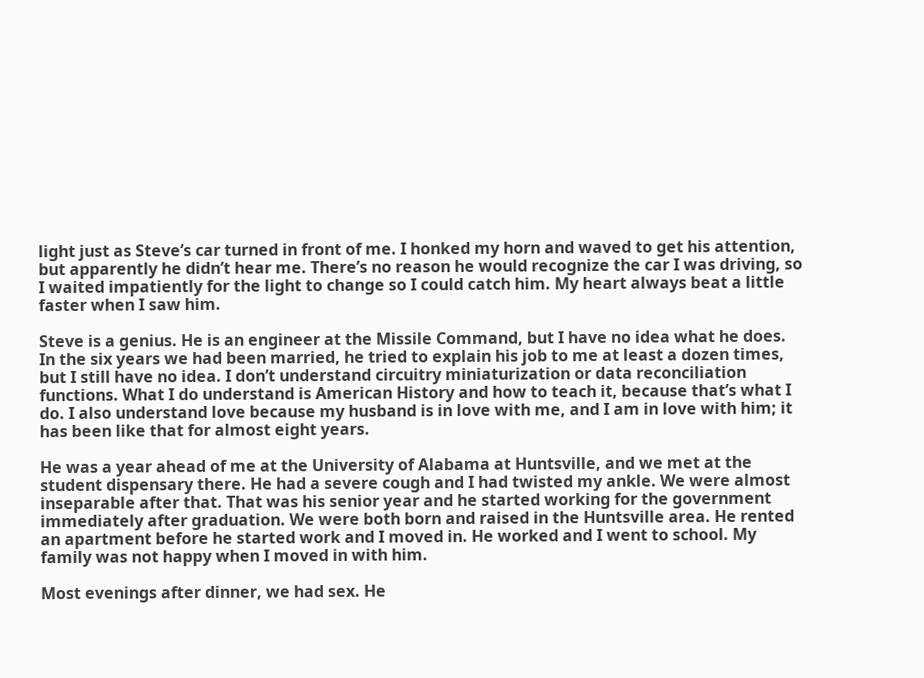light just as Steve’s car turned in front of me. I honked my horn and waved to get his attention, but apparently he didn’t hear me. There’s no reason he would recognize the car I was driving, so I waited impatiently for the light to change so I could catch him. My heart always beat a little faster when I saw him.

Steve is a genius. He is an engineer at the Missile Command, but I have no idea what he does. In the six years we had been married, he tried to explain his job to me at least a dozen times, but I still have no idea. I don’t understand circuitry miniaturization or data reconciliation functions. What I do understand is American History and how to teach it, because that’s what I do. I also understand love because my husband is in love with me, and I am in love with him; it has been like that for almost eight years.

He was a year ahead of me at the University of Alabama at Huntsville, and we met at the student dispensary there. He had a severe cough and I had twisted my ankle. We were almost inseparable after that. That was his senior year and he started working for the government immediately after graduation. We were both born and raised in the Huntsville area. He rented an apartment before he started work and I moved in. He worked and I went to school. My family was not happy when I moved in with him.

Most evenings after dinner, we had sex. He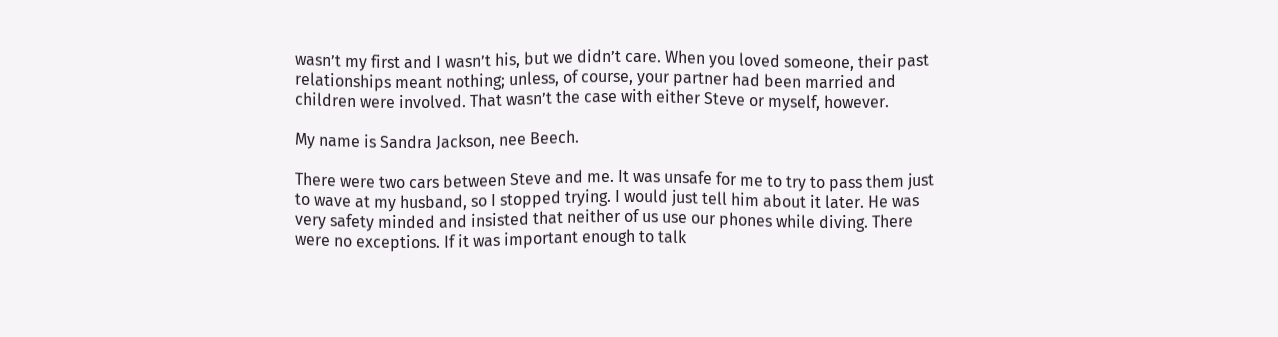wasn’t my first and I wasn’t his, but we didn’t care. When you loved someone, their past relationships meant nothing; unless, of course, your partner had been married and children were involved. That wasn’t the case with either Steve or myself, however.

My name is Sandra Jackson, nee Beech.

There were two cars between Steve and me. It was unsafe for me to try to pass them just to wave at my husband, so I stopped trying. I would just tell him about it later. He was very safety minded and insisted that neither of us use our phones while diving. There were no exceptions. If it was important enough to talk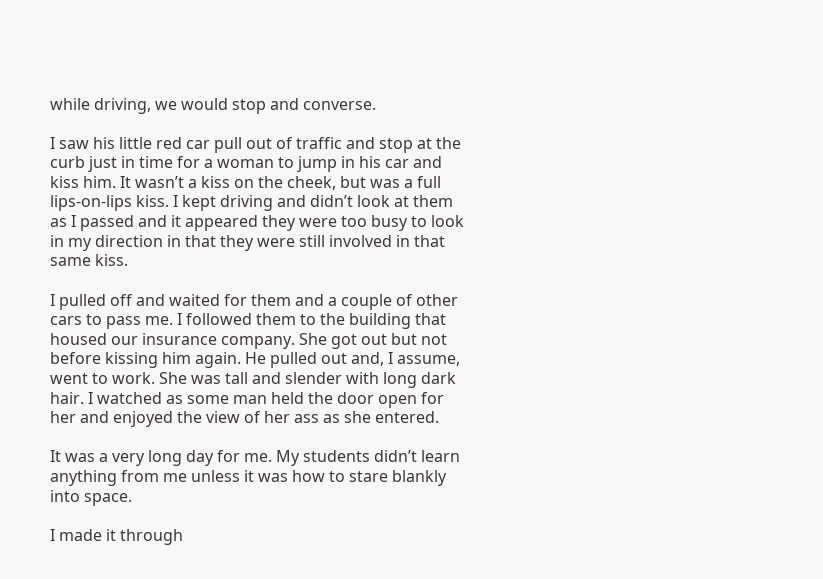while driving, we would stop and converse.

I saw his little red car pull out of traffic and stop at the curb just in time for a woman to jump in his car and kiss him. It wasn’t a kiss on the cheek, but was a full lips-on-lips kiss. I kept driving and didn’t look at them as I passed and it appeared they were too busy to look in my direction in that they were still involved in that same kiss.

I pulled off and waited for them and a couple of other cars to pass me. I followed them to the building that housed our insurance company. She got out but not before kissing him again. He pulled out and, I assume, went to work. She was tall and slender with long dark hair. I watched as some man held the door open for her and enjoyed the view of her ass as she entered.

It was a very long day for me. My students didn’t learn anything from me unless it was how to stare blankly into space.

I made it through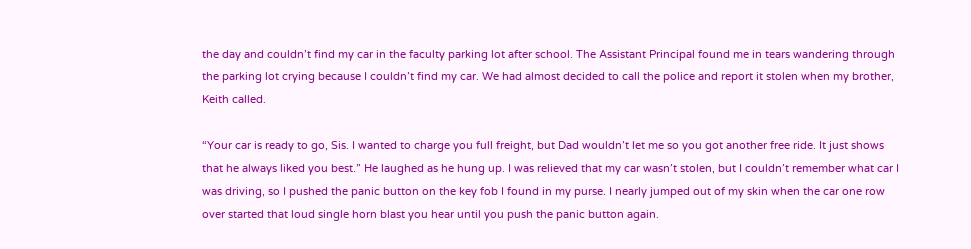the day and couldn’t find my car in the faculty parking lot after school. The Assistant Principal found me in tears wandering through the parking lot crying because I couldn’t find my car. We had almost decided to call the police and report it stolen when my brother, Keith called.

“Your car is ready to go, Sis. I wanted to charge you full freight, but Dad wouldn’t let me so you got another free ride. It just shows that he always liked you best.” He laughed as he hung up. I was relieved that my car wasn’t stolen, but I couldn’t remember what car I was driving, so I pushed the panic button on the key fob I found in my purse. I nearly jumped out of my skin when the car one row over started that loud single horn blast you hear until you push the panic button again.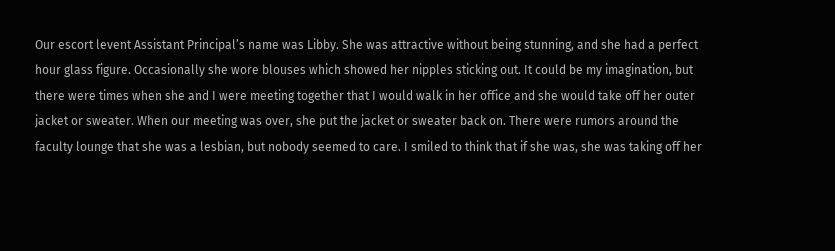Our escort levent Assistant Principal’s name was Libby. She was attractive without being stunning, and she had a perfect hour glass figure. Occasionally she wore blouses which showed her nipples sticking out. It could be my imagination, but there were times when she and I were meeting together that I would walk in her office and she would take off her outer jacket or sweater. When our meeting was over, she put the jacket or sweater back on. There were rumors around the faculty lounge that she was a lesbian, but nobody seemed to care. I smiled to think that if she was, she was taking off her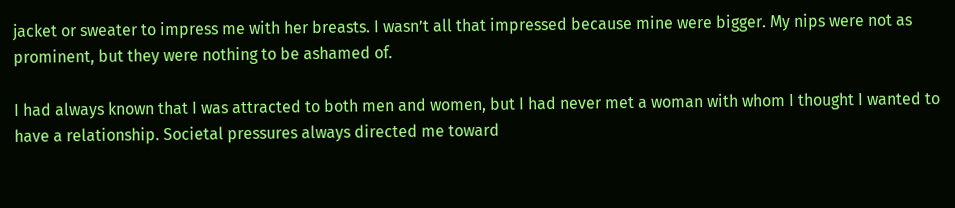jacket or sweater to impress me with her breasts. I wasn’t all that impressed because mine were bigger. My nips were not as prominent, but they were nothing to be ashamed of.

I had always known that I was attracted to both men and women, but I had never met a woman with whom I thought I wanted to have a relationship. Societal pressures always directed me toward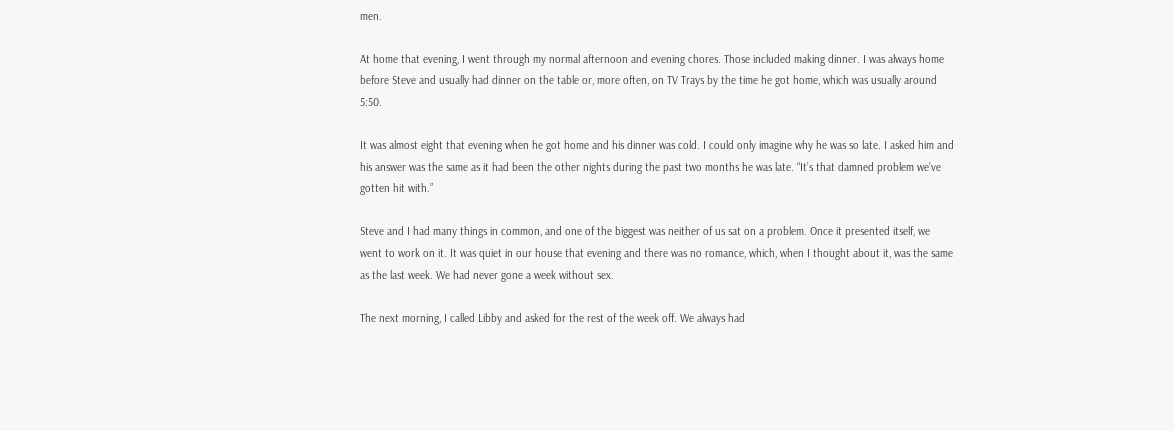men.

At home that evening, I went through my normal afternoon and evening chores. Those included making dinner. I was always home before Steve and usually had dinner on the table or, more often, on TV Trays by the time he got home, which was usually around 5:50.

It was almost eight that evening when he got home and his dinner was cold. I could only imagine why he was so late. I asked him and his answer was the same as it had been the other nights during the past two months he was late. “It’s that damned problem we’ve gotten hit with.”

Steve and I had many things in common, and one of the biggest was neither of us sat on a problem. Once it presented itself, we went to work on it. It was quiet in our house that evening and there was no romance, which, when I thought about it, was the same as the last week. We had never gone a week without sex.

The next morning, I called Libby and asked for the rest of the week off. We always had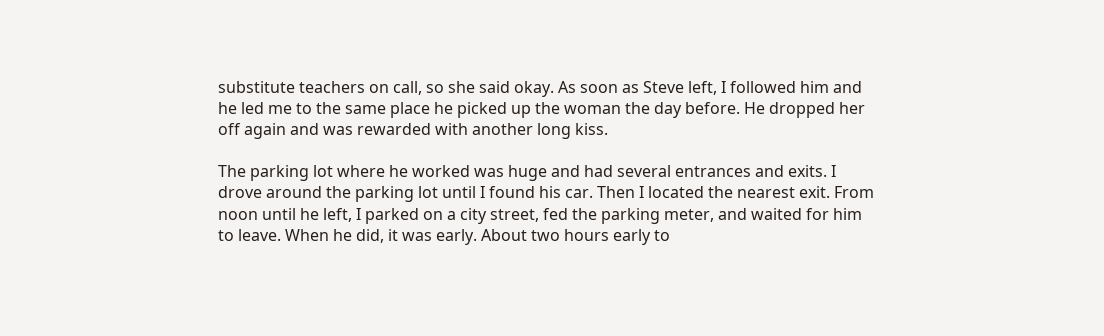substitute teachers on call, so she said okay. As soon as Steve left, I followed him and he led me to the same place he picked up the woman the day before. He dropped her off again and was rewarded with another long kiss.

The parking lot where he worked was huge and had several entrances and exits. I drove around the parking lot until I found his car. Then I located the nearest exit. From noon until he left, I parked on a city street, fed the parking meter, and waited for him to leave. When he did, it was early. About two hours early to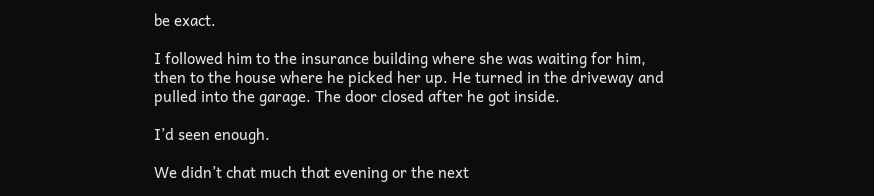be exact.

I followed him to the insurance building where she was waiting for him, then to the house where he picked her up. He turned in the driveway and pulled into the garage. The door closed after he got inside.

I’d seen enough.

We didn’t chat much that evening or the next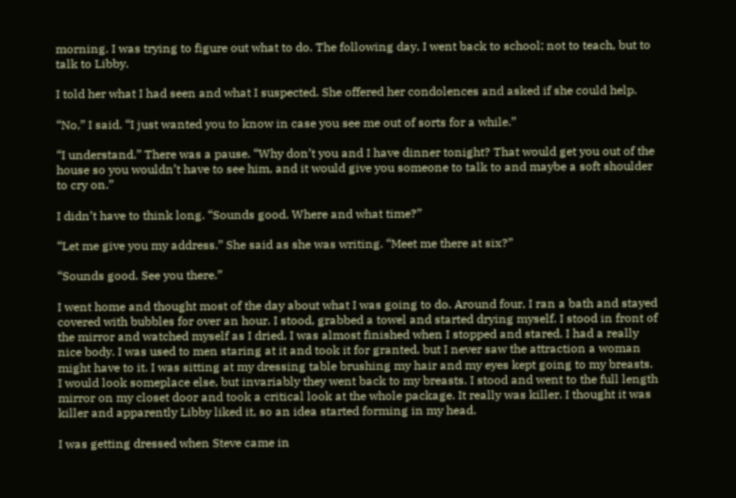morning. I was trying to figure out what to do. The following day, I went back to school; not to teach, but to talk to Libby.

I told her what I had seen and what I suspected. She offered her condolences and asked if she could help.

“No,” I said. “I just wanted you to know in case you see me out of sorts for a while.”

“I understand.” There was a pause. “Why don’t you and I have dinner tonight? That would get you out of the house so you wouldn’t have to see him, and it would give you someone to talk to and maybe a soft shoulder to cry on.”

I didn’t have to think long. “Sounds good. Where and what time?”

“Let me give you my address.” She said as she was writing. “Meet me there at six?”

“Sounds good. See you there.”

I went home and thought most of the day about what I was going to do. Around four, I ran a bath and stayed covered with bubbles for over an hour. I stood, grabbed a towel and started drying myself. I stood in front of the mirror and watched myself as I dried. I was almost finished when I stopped and stared. I had a really nice body. I was used to men staring at it and took it for granted, but I never saw the attraction a woman might have to it. I was sitting at my dressing table brushing my hair and my eyes kept going to my breasts. I would look someplace else, but invariably they went back to my breasts. I stood and went to the full length mirror on my closet door and took a critical look at the whole package. It really was killer. I thought it was killer and apparently Libby liked it, so an idea started forming in my head.

I was getting dressed when Steve came in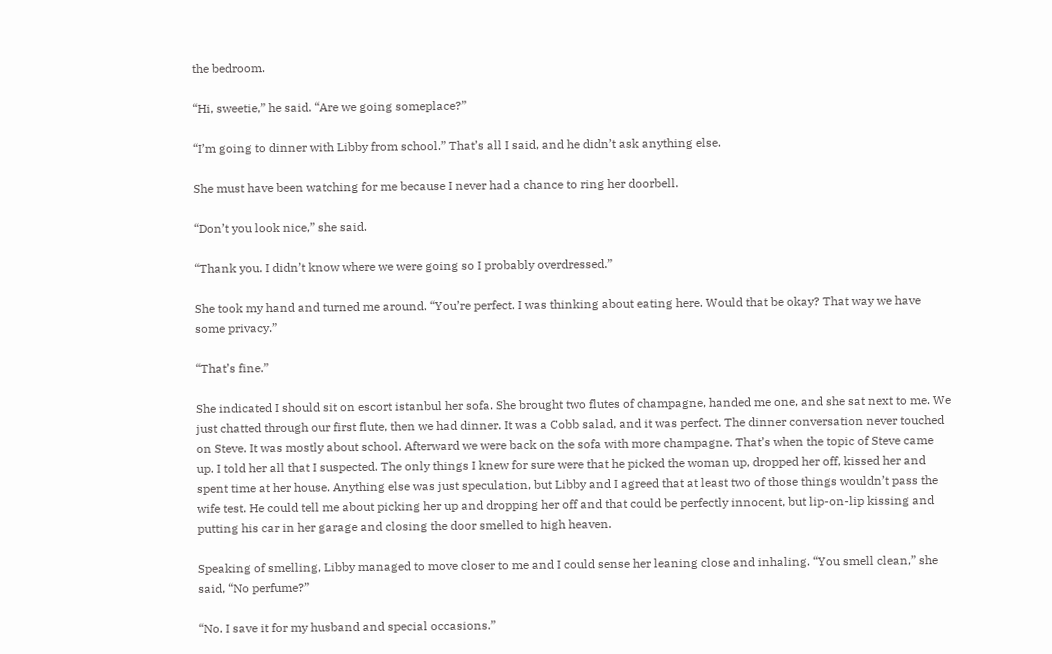the bedroom.

“Hi, sweetie,” he said. “Are we going someplace?”

“I’m going to dinner with Libby from school.” That’s all I said, and he didn’t ask anything else.

She must have been watching for me because I never had a chance to ring her doorbell.

“Don’t you look nice,” she said.

“Thank you. I didn’t know where we were going so I probably overdressed.”

She took my hand and turned me around. “You’re perfect. I was thinking about eating here. Would that be okay? That way we have some privacy.”

“That’s fine.”

She indicated I should sit on escort istanbul her sofa. She brought two flutes of champagne, handed me one, and she sat next to me. We just chatted through our first flute, then we had dinner. It was a Cobb salad, and it was perfect. The dinner conversation never touched on Steve. It was mostly about school. Afterward we were back on the sofa with more champagne. That’s when the topic of Steve came up. I told her all that I suspected. The only things I knew for sure were that he picked the woman up, dropped her off, kissed her and spent time at her house. Anything else was just speculation, but Libby and I agreed that at least two of those things wouldn’t pass the wife test. He could tell me about picking her up and dropping her off and that could be perfectly innocent, but lip-on-lip kissing and putting his car in her garage and closing the door smelled to high heaven.

Speaking of smelling, Libby managed to move closer to me and I could sense her leaning close and inhaling. “You smell clean,” she said, “No perfume?”

“No. I save it for my husband and special occasions.”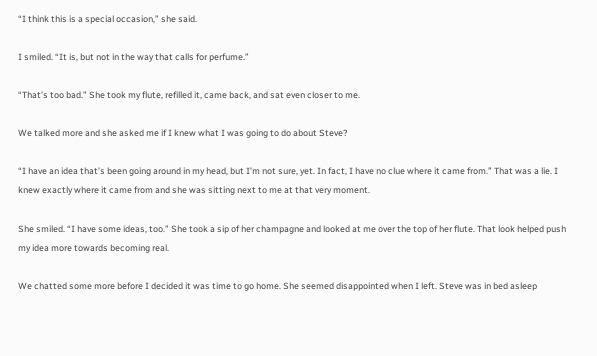“I think this is a special occasion,” she said.

I smiled. “It is, but not in the way that calls for perfume.”

“That’s too bad.” She took my flute, refilled it, came back, and sat even closer to me.

We talked more and she asked me if I knew what I was going to do about Steve?

“I have an idea that’s been going around in my head, but I’m not sure, yet. In fact, I have no clue where it came from.” That was a lie. I knew exactly where it came from and she was sitting next to me at that very moment.

She smiled. “I have some ideas, too.” She took a sip of her champagne and looked at me over the top of her flute. That look helped push my idea more towards becoming real.

We chatted some more before I decided it was time to go home. She seemed disappointed when I left. Steve was in bed asleep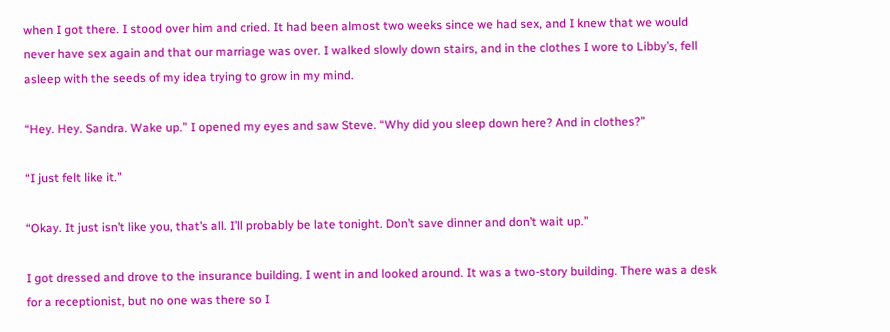when I got there. I stood over him and cried. It had been almost two weeks since we had sex, and I knew that we would never have sex again and that our marriage was over. I walked slowly down stairs, and in the clothes I wore to Libby’s, fell asleep with the seeds of my idea trying to grow in my mind.

“Hey. Hey. Sandra. Wake up.” I opened my eyes and saw Steve. “Why did you sleep down here? And in clothes?”

“I just felt like it.”

“Okay. It just isn’t like you, that’s all. I’ll probably be late tonight. Don’t save dinner and don’t wait up.”

I got dressed and drove to the insurance building. I went in and looked around. It was a two-story building. There was a desk for a receptionist, but no one was there so I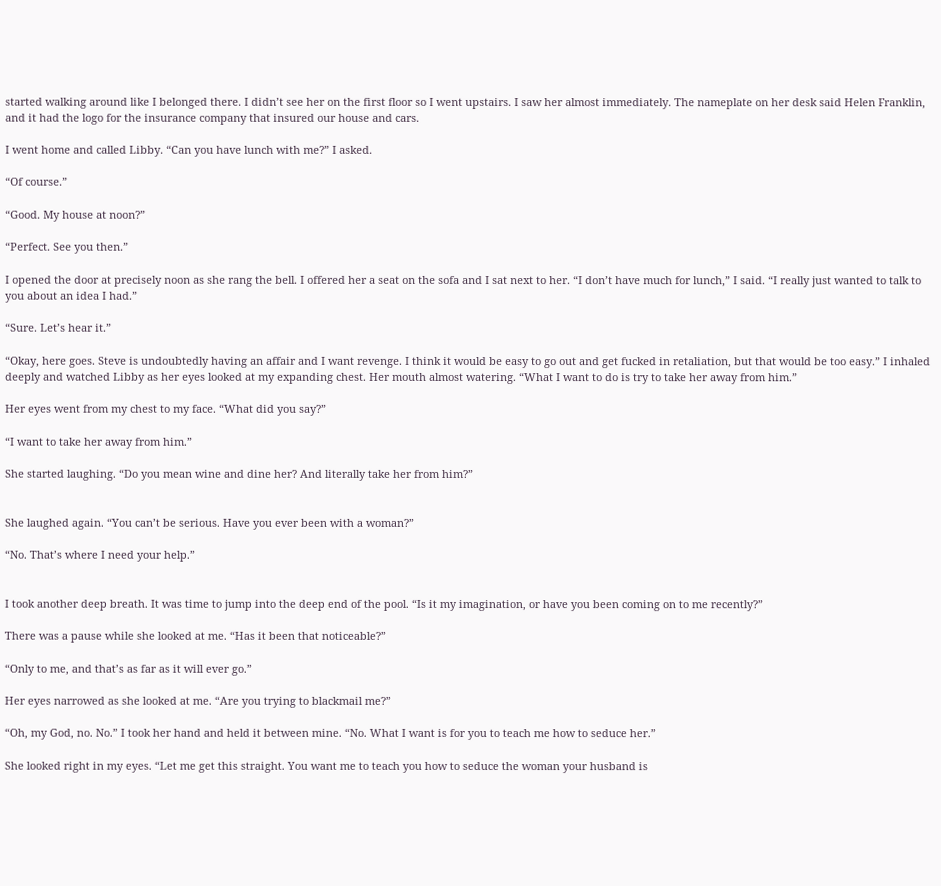started walking around like I belonged there. I didn’t see her on the first floor so I went upstairs. I saw her almost immediately. The nameplate on her desk said Helen Franklin, and it had the logo for the insurance company that insured our house and cars.

I went home and called Libby. “Can you have lunch with me?” I asked.

“Of course.”

“Good. My house at noon?”

“Perfect. See you then.”

I opened the door at precisely noon as she rang the bell. I offered her a seat on the sofa and I sat next to her. “I don’t have much for lunch,” I said. “I really just wanted to talk to you about an idea I had.”

“Sure. Let’s hear it.”

“Okay, here goes. Steve is undoubtedly having an affair and I want revenge. I think it would be easy to go out and get fucked in retaliation, but that would be too easy.” I inhaled deeply and watched Libby as her eyes looked at my expanding chest. Her mouth almost watering. “What I want to do is try to take her away from him.”

Her eyes went from my chest to my face. “What did you say?”

“I want to take her away from him.”

She started laughing. “Do you mean wine and dine her? And literally take her from him?”


She laughed again. “You can’t be serious. Have you ever been with a woman?”

“No. That’s where I need your help.”


I took another deep breath. It was time to jump into the deep end of the pool. “Is it my imagination, or have you been coming on to me recently?”

There was a pause while she looked at me. “Has it been that noticeable?”

“Only to me, and that’s as far as it will ever go.”

Her eyes narrowed as she looked at me. “Are you trying to blackmail me?”

“Oh, my God, no. No.” I took her hand and held it between mine. “No. What I want is for you to teach me how to seduce her.”

She looked right in my eyes. “Let me get this straight. You want me to teach you how to seduce the woman your husband is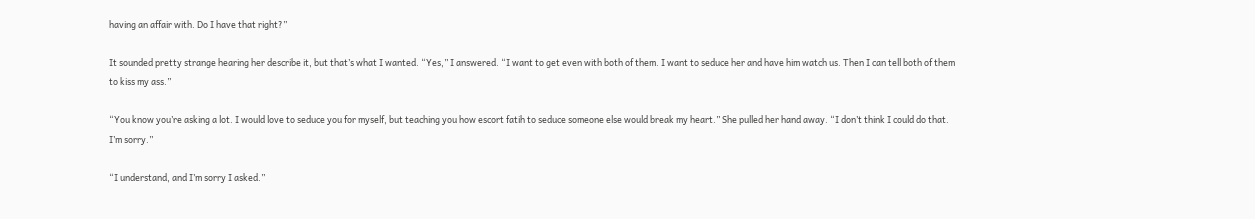having an affair with. Do I have that right?”

It sounded pretty strange hearing her describe it, but that’s what I wanted. “Yes,” I answered. “I want to get even with both of them. I want to seduce her and have him watch us. Then I can tell both of them to kiss my ass.”

“You know you’re asking a lot. I would love to seduce you for myself, but teaching you how escort fatih to seduce someone else would break my heart.” She pulled her hand away. “I don’t think I could do that. I’m sorry.”

“I understand, and I’m sorry I asked.”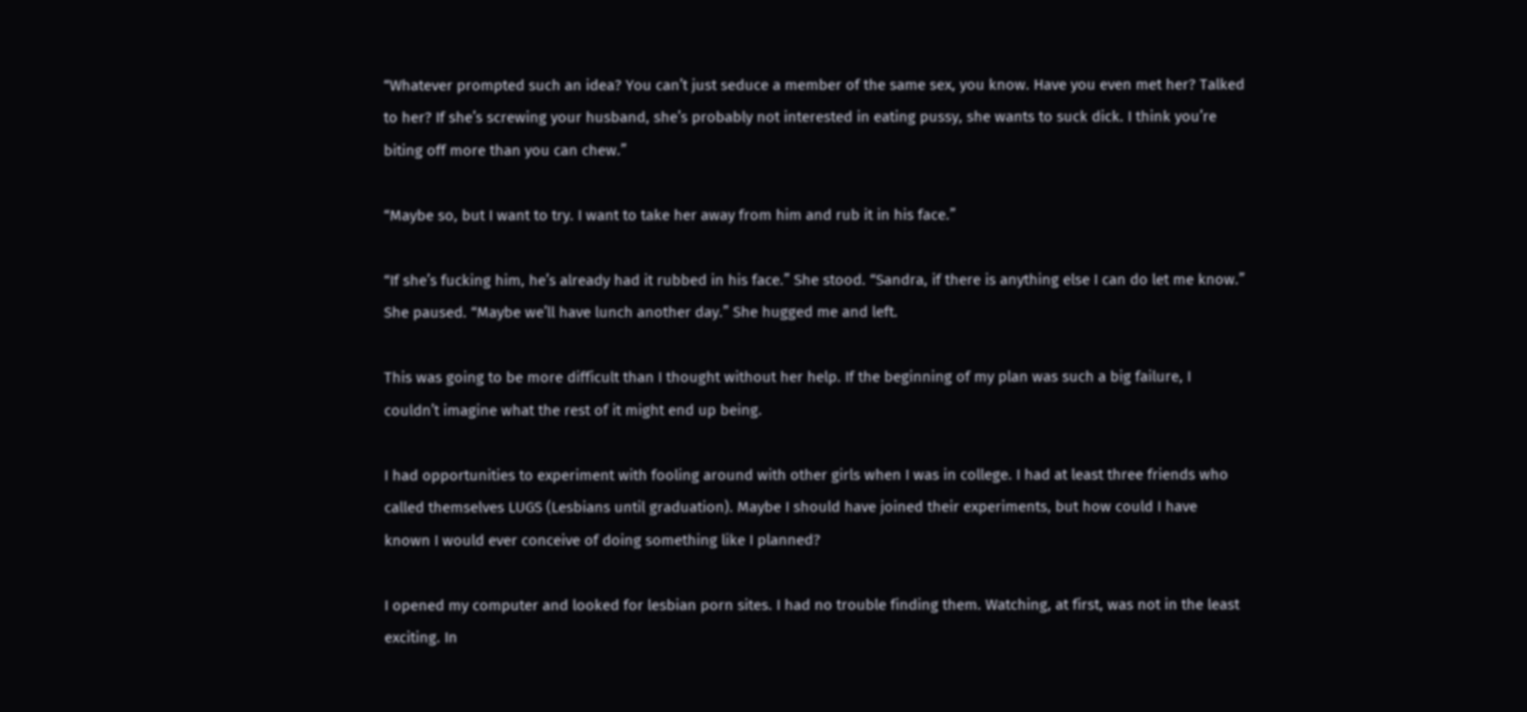“Whatever prompted such an idea? You can’t just seduce a member of the same sex, you know. Have you even met her? Talked to her? If she’s screwing your husband, she’s probably not interested in eating pussy, she wants to suck dick. I think you’re biting off more than you can chew.”

“Maybe so, but I want to try. I want to take her away from him and rub it in his face.”

“If she’s fucking him, he’s already had it rubbed in his face.” She stood. “Sandra, if there is anything else I can do let me know.” She paused. “Maybe we’ll have lunch another day.” She hugged me and left.

This was going to be more difficult than I thought without her help. If the beginning of my plan was such a big failure, I couldn’t imagine what the rest of it might end up being.

I had opportunities to experiment with fooling around with other girls when I was in college. I had at least three friends who called themselves LUGS (Lesbians until graduation). Maybe I should have joined their experiments, but how could I have known I would ever conceive of doing something like I planned?

I opened my computer and looked for lesbian porn sites. I had no trouble finding them. Watching, at first, was not in the least exciting. In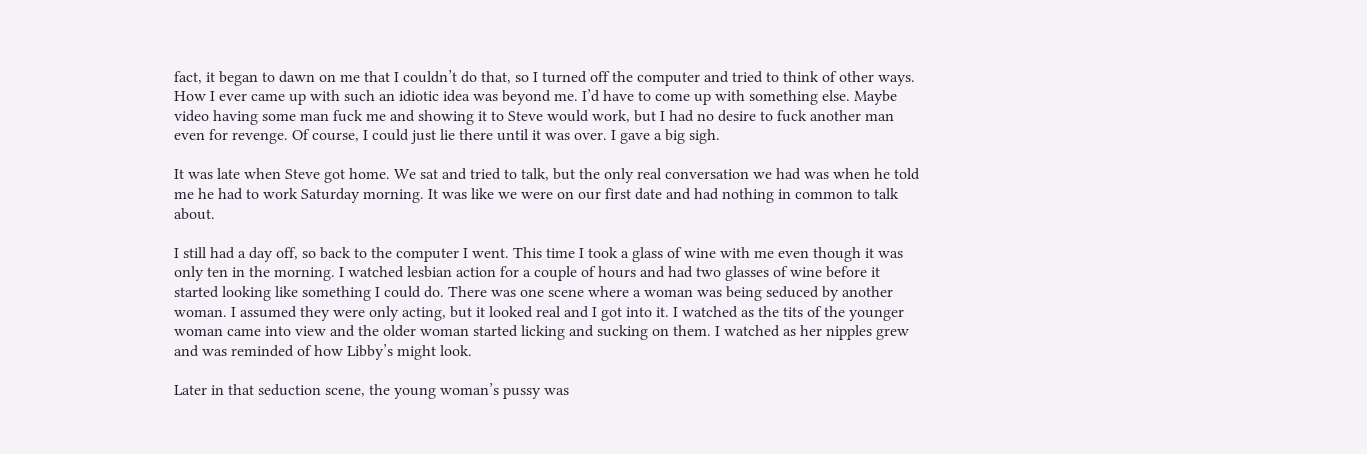fact, it began to dawn on me that I couldn’t do that, so I turned off the computer and tried to think of other ways. How I ever came up with such an idiotic idea was beyond me. I’d have to come up with something else. Maybe video having some man fuck me and showing it to Steve would work, but I had no desire to fuck another man even for revenge. Of course, I could just lie there until it was over. I gave a big sigh.

It was late when Steve got home. We sat and tried to talk, but the only real conversation we had was when he told me he had to work Saturday morning. It was like we were on our first date and had nothing in common to talk about.

I still had a day off, so back to the computer I went. This time I took a glass of wine with me even though it was only ten in the morning. I watched lesbian action for a couple of hours and had two glasses of wine before it started looking like something I could do. There was one scene where a woman was being seduced by another woman. I assumed they were only acting, but it looked real and I got into it. I watched as the tits of the younger woman came into view and the older woman started licking and sucking on them. I watched as her nipples grew and was reminded of how Libby’s might look.

Later in that seduction scene, the young woman’s pussy was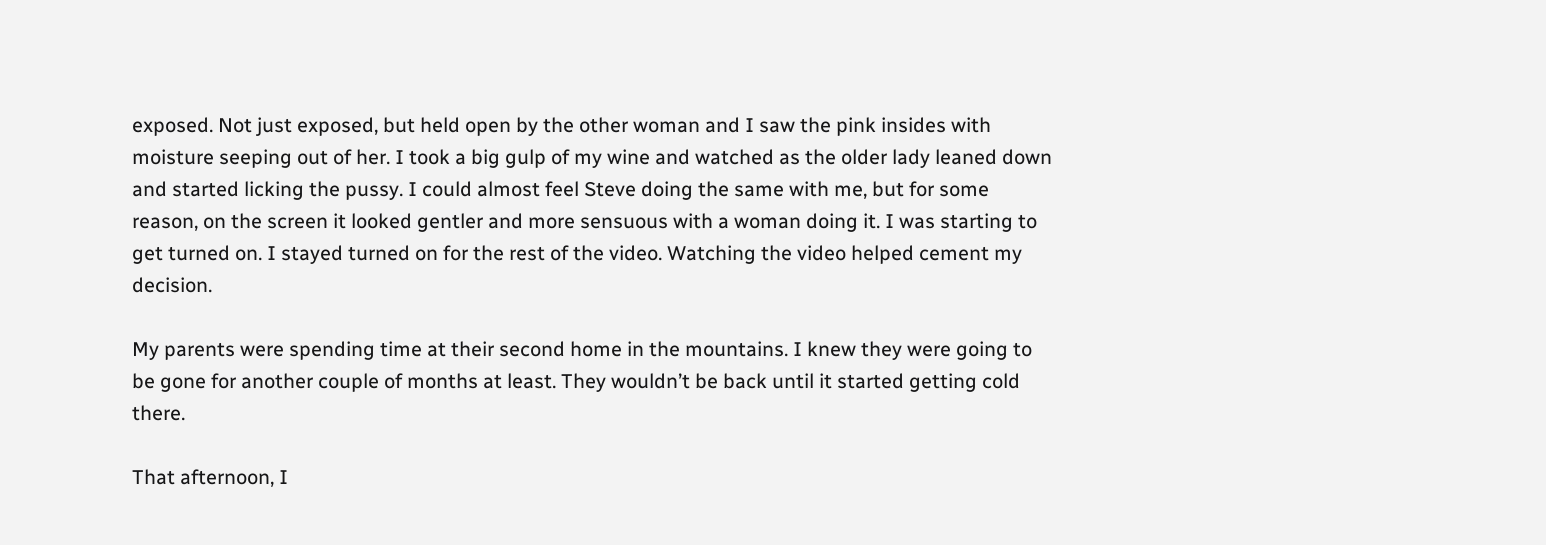exposed. Not just exposed, but held open by the other woman and I saw the pink insides with moisture seeping out of her. I took a big gulp of my wine and watched as the older lady leaned down and started licking the pussy. I could almost feel Steve doing the same with me, but for some reason, on the screen it looked gentler and more sensuous with a woman doing it. I was starting to get turned on. I stayed turned on for the rest of the video. Watching the video helped cement my decision.

My parents were spending time at their second home in the mountains. I knew they were going to be gone for another couple of months at least. They wouldn’t be back until it started getting cold there.

That afternoon, I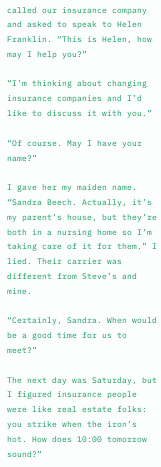called our insurance company and asked to speak to Helen Franklin. “This is Helen, how may I help you?”

“I’m thinking about changing insurance companies and I’d like to discuss it with you.”

“Of course. May I have your name?”

I gave her my maiden name. “Sandra Beech. Actually, it’s my parent’s house, but they’re both in a nursing home so I’m taking care of it for them.” I lied. Their carrier was different from Steve’s and mine.

“Certainly, Sandra. When would be a good time for us to meet?”

The next day was Saturday, but I figured insurance people were like real estate folks: you strike when the iron’s hot. How does 10:00 tomorrow sound?”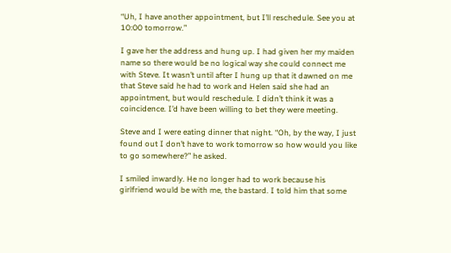“Uh, I have another appointment, but I’ll reschedule. See you at 10:00 tomorrow.”

I gave her the address and hung up. I had given her my maiden name so there would be no logical way she could connect me with Steve. It wasn’t until after I hung up that it dawned on me that Steve said he had to work and Helen said she had an appointment, but would reschedule. I didn’t think it was a coincidence. I’d have been willing to bet they were meeting.

Steve and I were eating dinner that night. “Oh, by the way, I just found out I don’t have to work tomorrow so how would you like to go somewhere?” he asked.

I smiled inwardly. He no longer had to work because his girlfriend would be with me, the bastard. I told him that some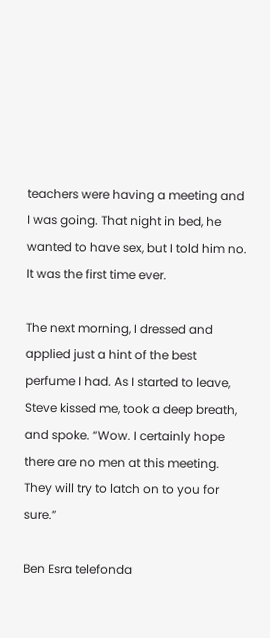teachers were having a meeting and I was going. That night in bed, he wanted to have sex, but I told him no. It was the first time ever.

The next morning, I dressed and applied just a hint of the best perfume I had. As I started to leave, Steve kissed me, took a deep breath, and spoke. “Wow. I certainly hope there are no men at this meeting. They will try to latch on to you for sure.”

Ben Esra telefonda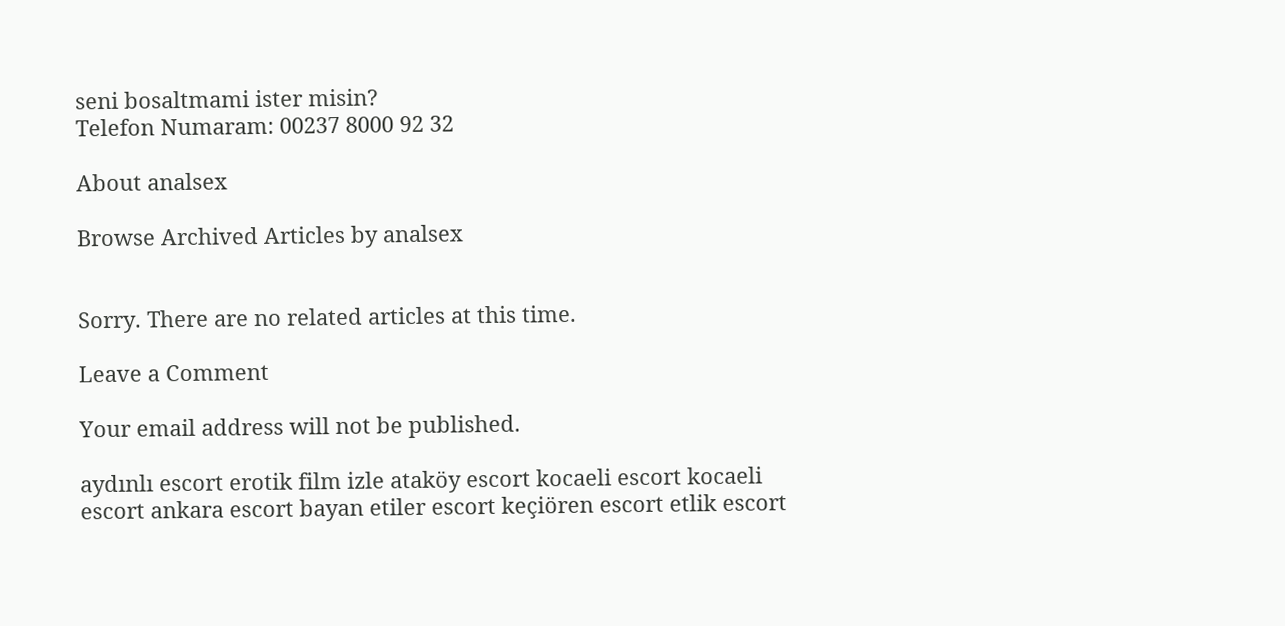seni bosaltmami ister misin?
Telefon Numaram: 00237 8000 92 32

About analsex

Browse Archived Articles by analsex


Sorry. There are no related articles at this time.

Leave a Comment

Your email address will not be published.

aydınlı escort erotik film izle ataköy escort kocaeli escort kocaeli escort ankara escort bayan etiler escort keçiören escort etlik escort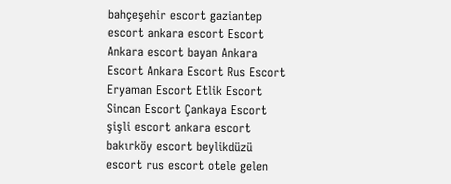bahçeşehir escort gaziantep escort ankara escort Escort Ankara escort bayan Ankara Escort Ankara Escort Rus Escort Eryaman Escort Etlik Escort Sincan Escort Çankaya Escort şişli escort ankara escort bakırköy escort beylikdüzü escort rus escort otele gelen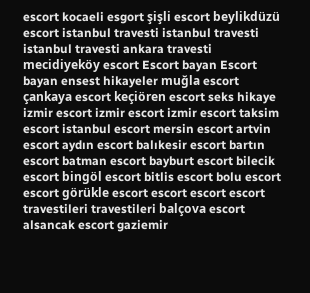escort kocaeli esgort şişli escort beylikdüzü escort istanbul travesti istanbul travesti istanbul travesti ankara travesti mecidiyeköy escort Escort bayan Escort bayan ensest hikayeler muğla escort çankaya escort keçiören escort seks hikaye izmir escort izmir escort izmir escort taksim escort istanbul escort mersin escort artvin escort aydın escort balıkesir escort bartın escort batman escort bayburt escort bilecik escort bingöl escort bitlis escort bolu escort escort görükle escort escort escort escort travestileri travestileri balçova escort alsancak escort gaziemir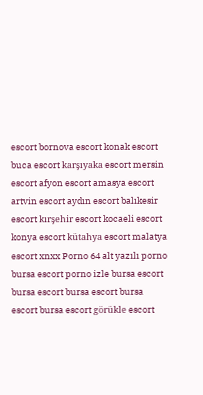escort bornova escort konak escort buca escort karşıyaka escort mersin escort afyon escort amasya escort artvin escort aydın escort balıkesir escort kırşehir escort kocaeli escort konya escort kütahya escort malatya escort xnxx Porno 64 alt yazılı porno bursa escort porno izle bursa escort bursa escort bursa escort bursa escort bursa escort görükle escort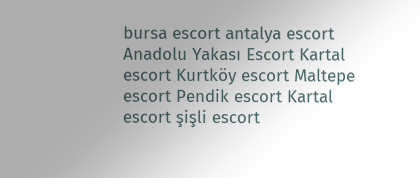bursa escort antalya escort Anadolu Yakası Escort Kartal escort Kurtköy escort Maltepe escort Pendik escort Kartal escort şişli escort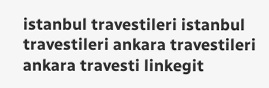istanbul travestileri istanbul travestileri ankara travestileri ankara travesti linkegit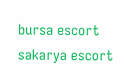bursa escort sakarya escort